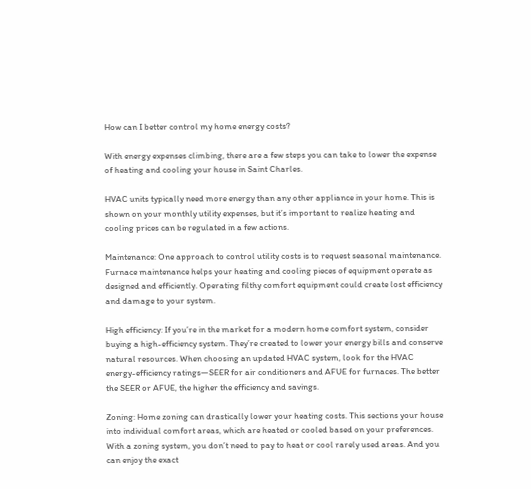How can I better control my home energy costs?

With energy expenses climbing, there are a few steps you can take to lower the expense of heating and cooling your house in Saint Charles.

HVAC units typically need more energy than any other appliance in your home. This is shown on your monthly utility expenses, but it’s important to realize heating and cooling prices can be regulated in a few actions.

Maintenance: One approach to control utility costs is to request seasonal maintenance. Furnace maintenance helps your heating and cooling pieces of equipment operate as designed and efficiently. Operating filthy comfort equipment could create lost efficiency and damage to your system.

High efficiency: If you’re in the market for a modern home comfort system, consider buying a high-efficiency system. They’re created to lower your energy bills and conserve natural resources. When choosing an updated HVAC system, look for the HVAC energy-efficiency ratings—SEER for air conditioners and AFUE for furnaces. The better the SEER or AFUE, the higher the efficiency and savings.

Zoning: Home zoning can drastically lower your heating costs. This sections your house into individual comfort areas, which are heated or cooled based on your preferences. With a zoning system, you don’t need to pay to heat or cool rarely used areas. And you can enjoy the exact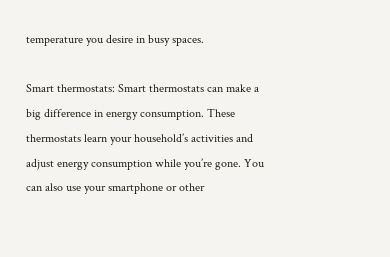temperature you desire in busy spaces.

Smart thermostats: Smart thermostats can make a big difference in energy consumption. These thermostats learn your household’s activities and adjust energy consumption while you’re gone. You can also use your smartphone or other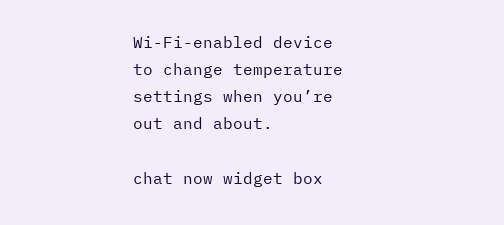Wi-Fi-enabled device to change temperature settings when you’re out and about.

chat now widget box